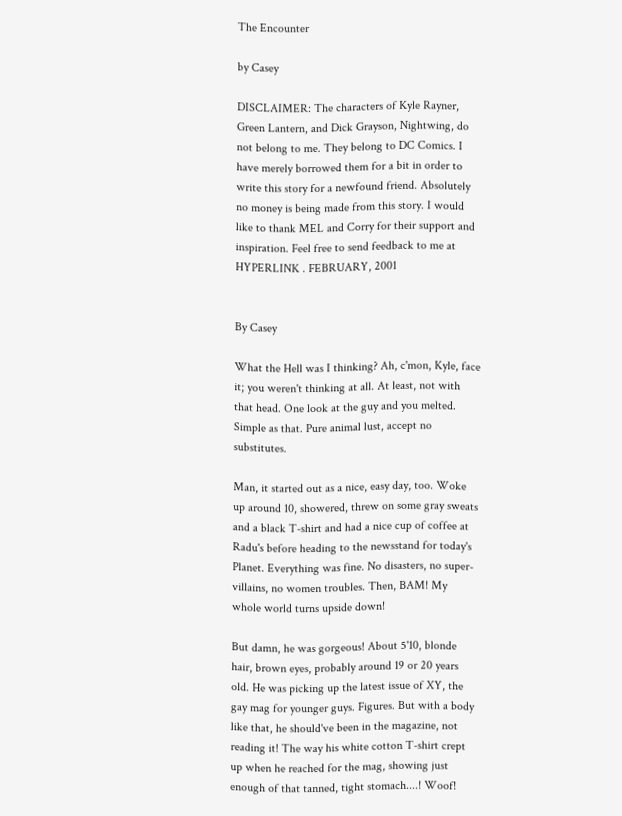The Encounter

by Casey

DISCLAIMER: The characters of Kyle Rayner, Green Lantern, and Dick Grayson, Nightwing, do not belong to me. They belong to DC Comics. I have merely borrowed them for a bit in order to write this story for a newfound friend. Absolutely no money is being made from this story. I would like to thank MEL and Corry for their support and inspiration. Feel free to send feedback to me at  HYPERLINK . FEBRUARY, 2001


By Casey

What the Hell was I thinking? Ah, c'mon, Kyle, face it; you weren't thinking at all. At least, not with that head. One look at the guy and you melted. Simple as that. Pure animal lust, accept no substitutes.

Man, it started out as a nice, easy day, too. Woke up around 10, showered, threw on some gray sweats and a black T-shirt and had a nice cup of coffee at Radu's before heading to the newsstand for today's Planet. Everything was fine. No disasters, no super-villains, no women troubles. Then, BAM! My whole world turns upside down!

But damn, he was gorgeous! About 5'10, blonde hair, brown eyes, probably around 19 or 20 years old. He was picking up the latest issue of XY, the gay mag for younger guys. Figures. But with a body like that, he should've been in the magazine, not reading it! The way his white cotton T-shirt crept up when he reached for the mag, showing just enough of that tanned, tight stomach....! Woof!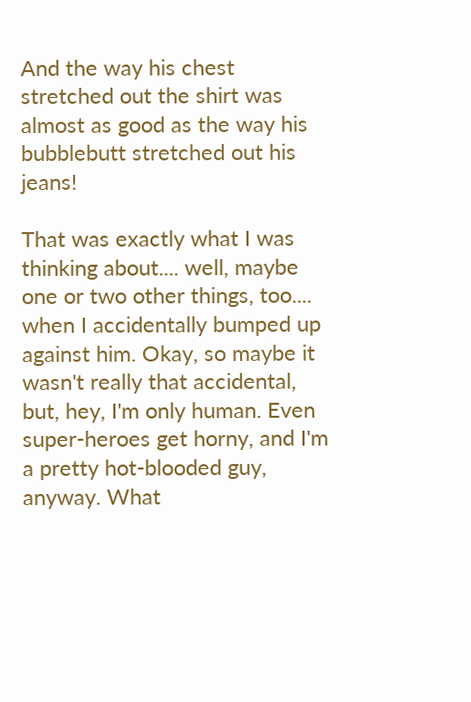And the way his chest stretched out the shirt was almost as good as the way his bubblebutt stretched out his jeans!

That was exactly what I was thinking about.... well, maybe one or two other things, too.... when I accidentally bumped up against him. Okay, so maybe it wasn't really that accidental, but, hey, I'm only human. Even super-heroes get horny, and I'm a pretty hot-blooded guy, anyway. What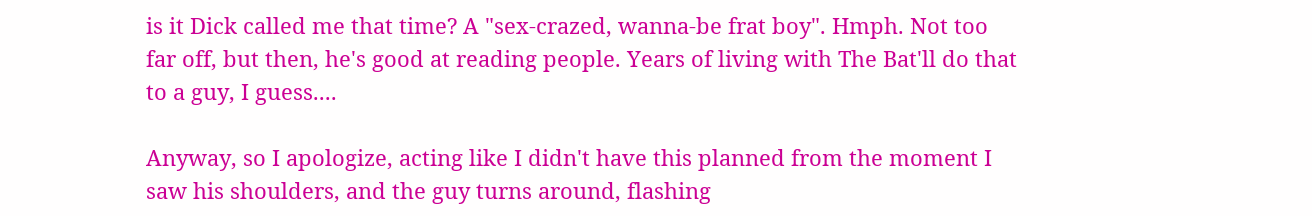is it Dick called me that time? A "sex-crazed, wanna-be frat boy". Hmph. Not too far off, but then, he's good at reading people. Years of living with The Bat'll do that to a guy, I guess....

Anyway, so I apologize, acting like I didn't have this planned from the moment I saw his shoulders, and the guy turns around, flashing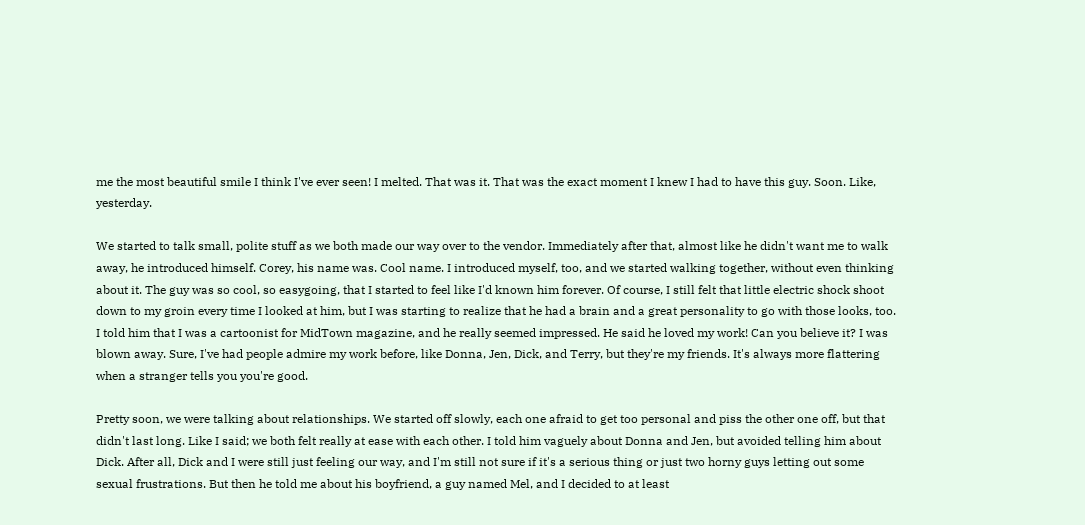me the most beautiful smile I think I've ever seen! I melted. That was it. That was the exact moment I knew I had to have this guy. Soon. Like, yesterday.

We started to talk small, polite stuff as we both made our way over to the vendor. Immediately after that, almost like he didn't want me to walk away, he introduced himself. Corey, his name was. Cool name. I introduced myself, too, and we started walking together, without even thinking about it. The guy was so cool, so easygoing, that I started to feel like I'd known him forever. Of course, I still felt that little electric shock shoot down to my groin every time I looked at him, but I was starting to realize that he had a brain and a great personality to go with those looks, too. I told him that I was a cartoonist for MidTown magazine, and he really seemed impressed. He said he loved my work! Can you believe it? I was blown away. Sure, I've had people admire my work before, like Donna, Jen, Dick, and Terry, but they're my friends. It's always more flattering when a stranger tells you you're good.

Pretty soon, we were talking about relationships. We started off slowly, each one afraid to get too personal and piss the other one off, but that didn't last long. Like I said; we both felt really at ease with each other. I told him vaguely about Donna and Jen, but avoided telling him about Dick. After all, Dick and I were still just feeling our way, and I'm still not sure if it's a serious thing or just two horny guys letting out some sexual frustrations. But then he told me about his boyfriend, a guy named Mel, and I decided to at least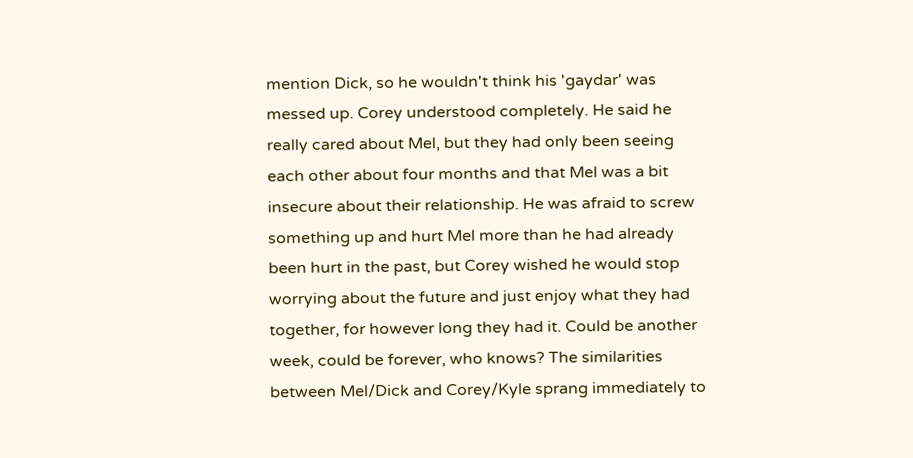mention Dick, so he wouldn't think his 'gaydar' was messed up. Corey understood completely. He said he really cared about Mel, but they had only been seeing each other about four months and that Mel was a bit insecure about their relationship. He was afraid to screw something up and hurt Mel more than he had already been hurt in the past, but Corey wished he would stop worrying about the future and just enjoy what they had together, for however long they had it. Could be another week, could be forever, who knows? The similarities between Mel/Dick and Corey/Kyle sprang immediately to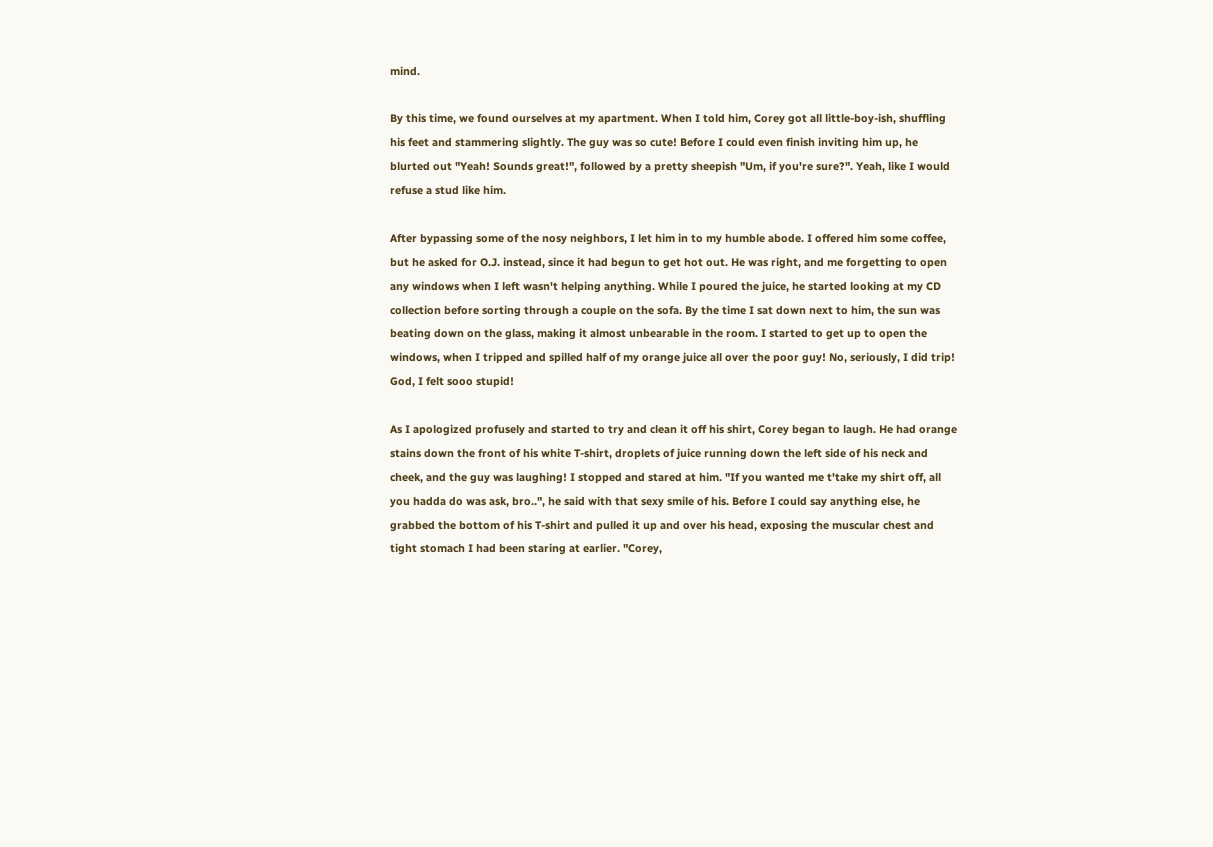mind.

By this time, we found ourselves at my apartment. When I told him, Corey got all little-boy-ish, shuffling his feet and stammering slightly. The guy was so cute! Before I could even finish inviting him up, he blurted out "Yeah! Sounds great!", followed by a pretty sheepish "Um, if you're sure?". Yeah, like I would refuse a stud like him.

After bypassing some of the nosy neighbors, I let him in to my humble abode. I offered him some coffee, but he asked for O.J. instead, since it had begun to get hot out. He was right, and me forgetting to open any windows when I left wasn't helping anything. While I poured the juice, he started looking at my CD collection before sorting through a couple on the sofa. By the time I sat down next to him, the sun was beating down on the glass, making it almost unbearable in the room. I started to get up to open the windows, when I tripped and spilled half of my orange juice all over the poor guy! No, seriously, I did trip! God, I felt sooo stupid!

As I apologized profusely and started to try and clean it off his shirt, Corey began to laugh. He had orange stains down the front of his white T-shirt, droplets of juice running down the left side of his neck and cheek, and the guy was laughing! I stopped and stared at him. "If you wanted me t'take my shirt off, all you hadda do was ask, bro..", he said with that sexy smile of his. Before I could say anything else, he grabbed the bottom of his T-shirt and pulled it up and over his head, exposing the muscular chest and tight stomach I had been staring at earlier. "Corey,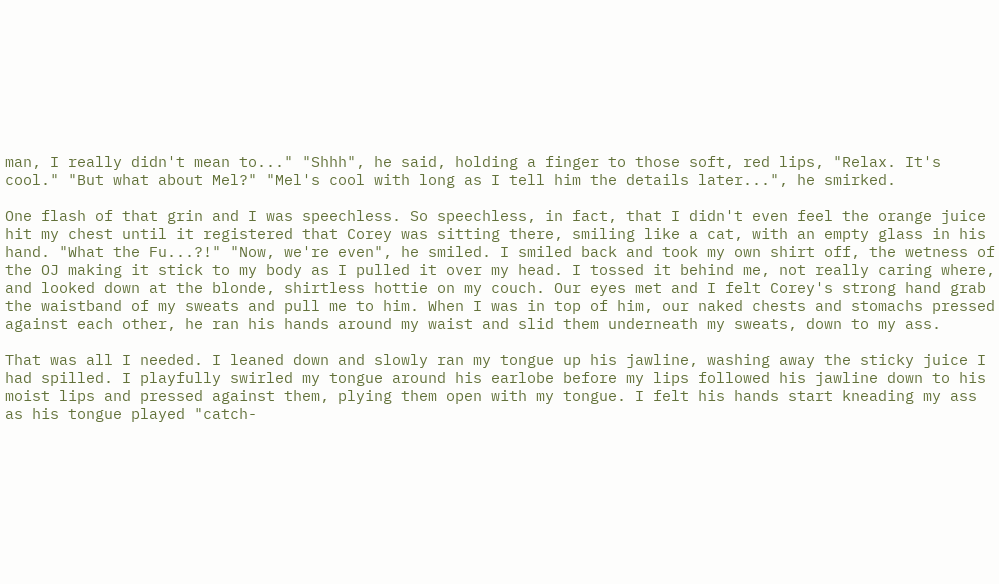man, I really didn't mean to..." "Shhh", he said, holding a finger to those soft, red lips, "Relax. It's cool." "But what about Mel?" "Mel's cool with long as I tell him the details later...", he smirked.

One flash of that grin and I was speechless. So speechless, in fact, that I didn't even feel the orange juice hit my chest until it registered that Corey was sitting there, smiling like a cat, with an empty glass in his hand. "What the Fu...?!" "Now, we're even", he smiled. I smiled back and took my own shirt off, the wetness of the OJ making it stick to my body as I pulled it over my head. I tossed it behind me, not really caring where, and looked down at the blonde, shirtless hottie on my couch. Our eyes met and I felt Corey's strong hand grab the waistband of my sweats and pull me to him. When I was in top of him, our naked chests and stomachs pressed against each other, he ran his hands around my waist and slid them underneath my sweats, down to my ass.

That was all I needed. I leaned down and slowly ran my tongue up his jawline, washing away the sticky juice I had spilled. I playfully swirled my tongue around his earlobe before my lips followed his jawline down to his moist lips and pressed against them, plying them open with my tongue. I felt his hands start kneading my ass as his tongue played "catch-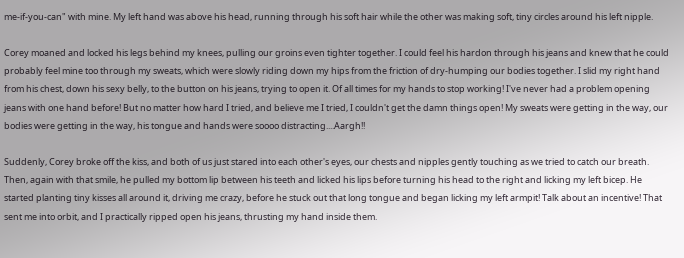me-if-you-can" with mine. My left hand was above his head, running through his soft hair while the other was making soft, tiny circles around his left nipple.

Corey moaned and locked his legs behind my knees, pulling our groins even tighter together. I could feel his hardon through his jeans and knew that he could probably feel mine too through my sweats, which were slowly riding down my hips from the friction of dry-humping our bodies together. I slid my right hand from his chest, down his sexy belly, to the button on his jeans, trying to open it. Of all times for my hands to stop working! I've never had a problem opening jeans with one hand before! But no matter how hard I tried, and believe me I tried, I couldn't get the damn things open! My sweats were getting in the way, our bodies were getting in the way, his tongue and hands were soooo distracting....Aargh!!

Suddenly, Corey broke off the kiss, and both of us just stared into each other's eyes, our chests and nipples gently touching as we tried to catch our breath. Then, again with that smile, he pulled my bottom lip between his teeth and licked his lips before turning his head to the right and licking my left bicep. He started planting tiny kisses all around it, driving me crazy, before he stuck out that long tongue and began licking my left armpit! Talk about an incentive! That sent me into orbit, and I practically ripped open his jeans, thrusting my hand inside them.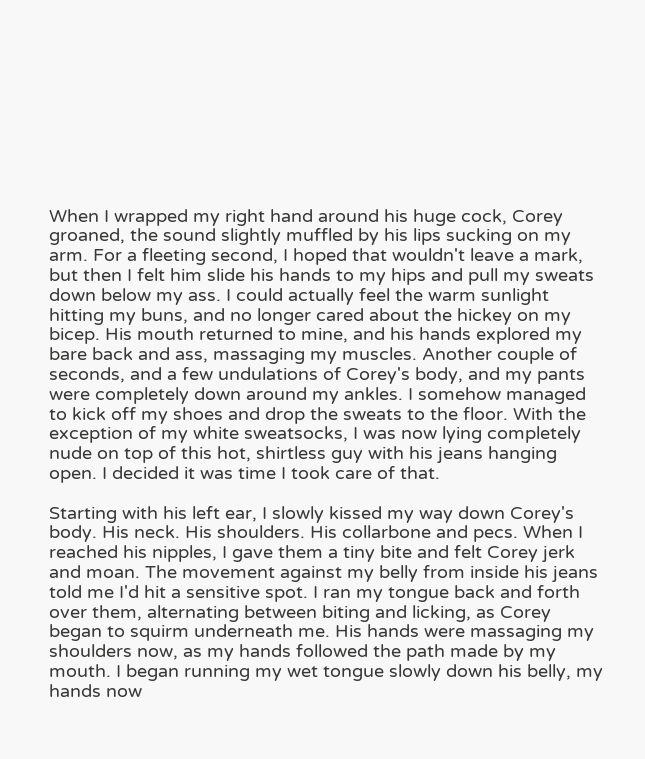When I wrapped my right hand around his huge cock, Corey groaned, the sound slightly muffled by his lips sucking on my arm. For a fleeting second, I hoped that wouldn't leave a mark, but then I felt him slide his hands to my hips and pull my sweats down below my ass. I could actually feel the warm sunlight hitting my buns, and no longer cared about the hickey on my bicep. His mouth returned to mine, and his hands explored my bare back and ass, massaging my muscles. Another couple of seconds, and a few undulations of Corey's body, and my pants were completely down around my ankles. I somehow managed to kick off my shoes and drop the sweats to the floor. With the exception of my white sweatsocks, I was now lying completely nude on top of this hot, shirtless guy with his jeans hanging open. I decided it was time I took care of that.

Starting with his left ear, I slowly kissed my way down Corey's body. His neck. His shoulders. His collarbone and pecs. When I reached his nipples, I gave them a tiny bite and felt Corey jerk and moan. The movement against my belly from inside his jeans told me I'd hit a sensitive spot. I ran my tongue back and forth over them, alternating between biting and licking, as Corey began to squirm underneath me. His hands were massaging my shoulders now, as my hands followed the path made by my mouth. I began running my wet tongue slowly down his belly, my hands now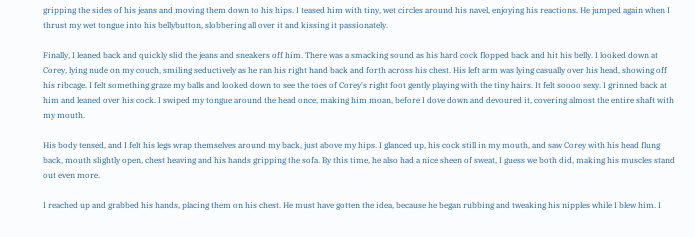gripping the sides of his jeans and moving them down to his hips. I teased him with tiny, wet circles around his navel, enjoying his reactions. He jumped again when I thrust my wet tongue into his bellybutton, slobbering all over it and kissing it passionately.

Finally, I leaned back and quickly slid the jeans and sneakers off him. There was a smacking sound as his hard cock flopped back and hit his belly. I looked down at Corey, lying nude on my couch, smiling seductively as he ran his right hand back and forth across his chest. His left arm was lying casually over his head, showing off his ribcage. I felt something graze my balls and looked down to see the toes of Corey's right foot gently playing with the tiny hairs. It felt soooo sexy. I grinned back at him and leaned over his cock. I swiped my tongue around the head once, making him moan, before I dove down and devoured it, covering almost the entire shaft with my mouth.

His body tensed, and I felt his legs wrap themselves around my back, just above my hips. I glanced up, his cock still in my mouth, and saw Corey with his head flung back, mouth slightly open, chest heaving and his hands gripping the sofa. By this time, he also had a nice sheen of sweat, I guess we both did, making his muscles stand out even more.

I reached up and grabbed his hands, placing them on his chest. He must have gotten the idea, because he began rubbing and tweaking his nipples while I blew him. I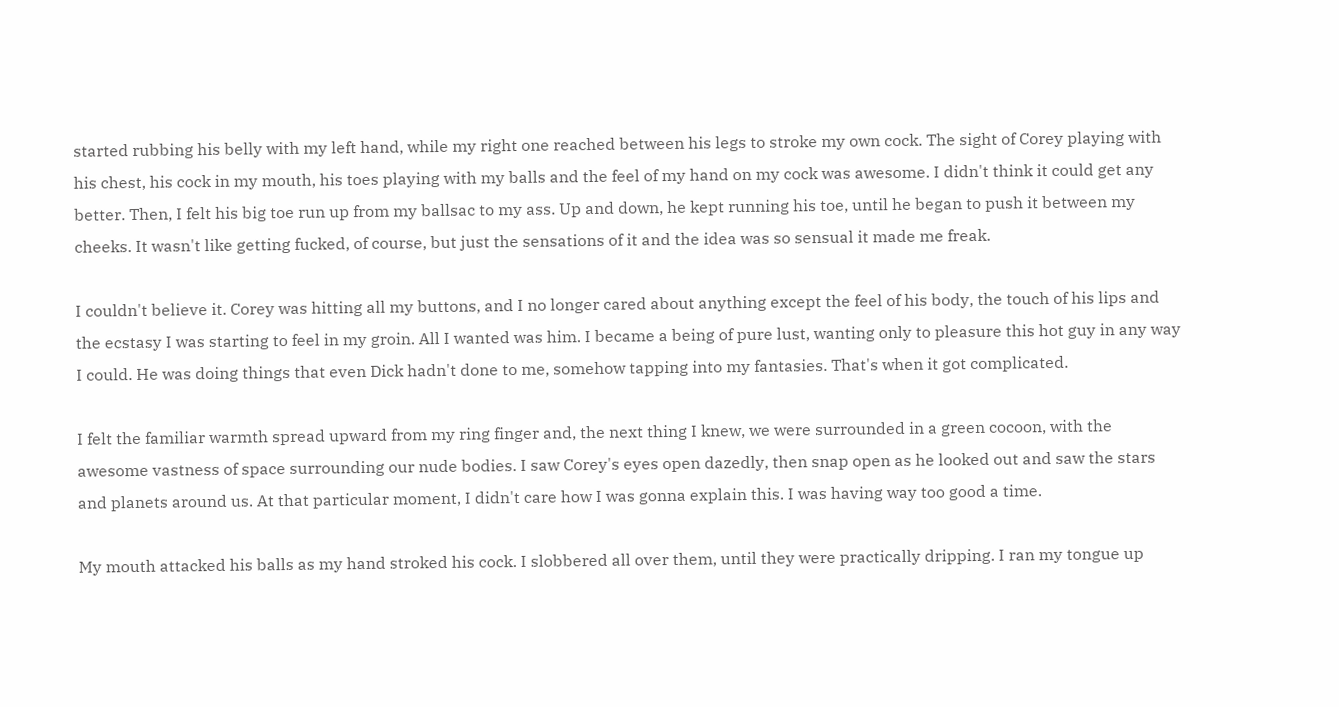started rubbing his belly with my left hand, while my right one reached between his legs to stroke my own cock. The sight of Corey playing with his chest, his cock in my mouth, his toes playing with my balls and the feel of my hand on my cock was awesome. I didn't think it could get any better. Then, I felt his big toe run up from my ballsac to my ass. Up and down, he kept running his toe, until he began to push it between my cheeks. It wasn't like getting fucked, of course, but just the sensations of it and the idea was so sensual it made me freak.

I couldn't believe it. Corey was hitting all my buttons, and I no longer cared about anything except the feel of his body, the touch of his lips and the ecstasy I was starting to feel in my groin. All I wanted was him. I became a being of pure lust, wanting only to pleasure this hot guy in any way I could. He was doing things that even Dick hadn't done to me, somehow tapping into my fantasies. That's when it got complicated.

I felt the familiar warmth spread upward from my ring finger and, the next thing I knew, we were surrounded in a green cocoon, with the awesome vastness of space surrounding our nude bodies. I saw Corey's eyes open dazedly, then snap open as he looked out and saw the stars and planets around us. At that particular moment, I didn't care how I was gonna explain this. I was having way too good a time.

My mouth attacked his balls as my hand stroked his cock. I slobbered all over them, until they were practically dripping. I ran my tongue up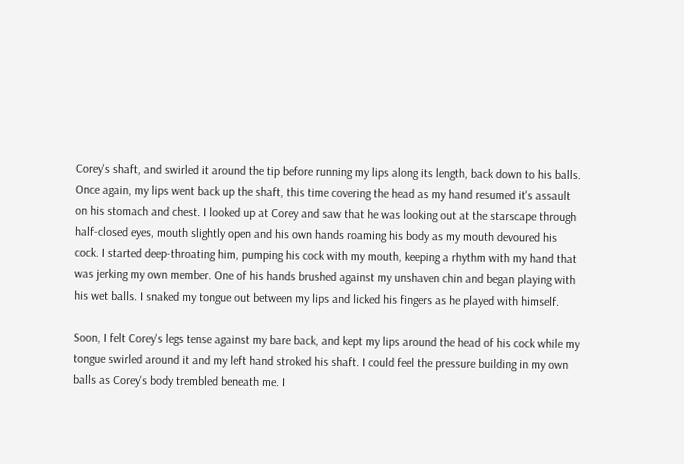Corey's shaft, and swirled it around the tip before running my lips along its length, back down to his balls. Once again, my lips went back up the shaft, this time covering the head as my hand resumed it's assault on his stomach and chest. I looked up at Corey and saw that he was looking out at the starscape through half-closed eyes, mouth slightly open and his own hands roaming his body as my mouth devoured his cock. I started deep-throating him, pumping his cock with my mouth, keeping a rhythm with my hand that was jerking my own member. One of his hands brushed against my unshaven chin and began playing with his wet balls. I snaked my tongue out between my lips and licked his fingers as he played with himself.

Soon, I felt Corey's legs tense against my bare back, and kept my lips around the head of his cock while my tongue swirled around it and my left hand stroked his shaft. I could feel the pressure building in my own balls as Corey's body trembled beneath me. I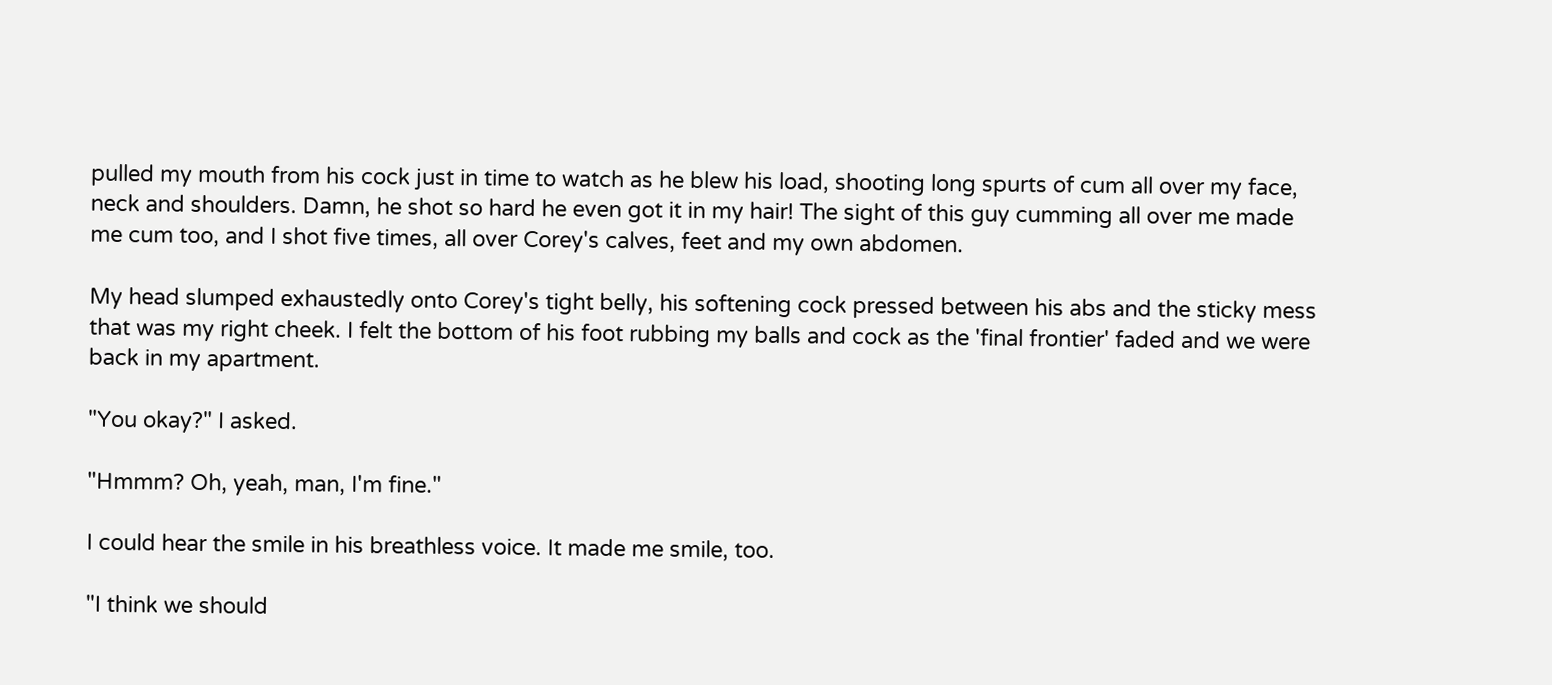pulled my mouth from his cock just in time to watch as he blew his load, shooting long spurts of cum all over my face, neck and shoulders. Damn, he shot so hard he even got it in my hair! The sight of this guy cumming all over me made me cum too, and I shot five times, all over Corey's calves, feet and my own abdomen.

My head slumped exhaustedly onto Corey's tight belly, his softening cock pressed between his abs and the sticky mess that was my right cheek. I felt the bottom of his foot rubbing my balls and cock as the 'final frontier' faded and we were back in my apartment.

"You okay?" I asked.

"Hmmm? Oh, yeah, man, I'm fine."

I could hear the smile in his breathless voice. It made me smile, too.

"I think we should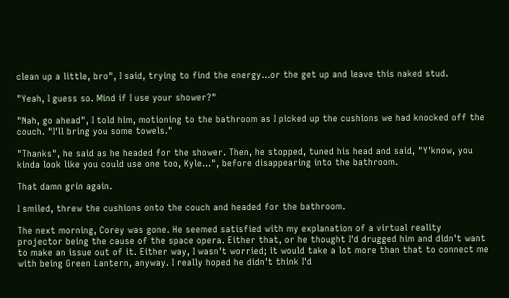clean up a little, bro", I said, trying to find the energy...or the get up and leave this naked stud.

"Yeah, I guess so. Mind if I use your shower?"

"Nah, go ahead", I told him, motioning to the bathroom as I picked up the cushions we had knocked off the couch. "I'll bring you some towels."

"Thanks", he said as he headed for the shower. Then, he stopped, tuned his head and said, "Y'know, you kinda look like you could use one too, Kyle...", before disappearing into the bathroom.

That damn grin again.

I smiled, threw the cushions onto the couch and headed for the bathroom.

The next morning, Corey was gone. He seemed satisfied with my explanation of a virtual reality projector being the cause of the space opera. Either that, or he thought I'd drugged him and didn't want to make an issue out of it. Either way, I wasn't worried; it would take a lot more than that to connect me with being Green Lantern, anyway. I really hoped he didn't think I'd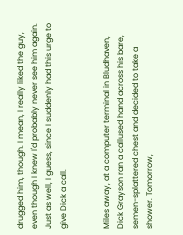drugged him, though. I mean, I really liked the guy, even though I knew I'd probably never see him again. Just as well, I guess, since I suddenly had this urge to give Dick a call.


Miles away, at a computer terminal in Bludhaven, Dick Grayson ran a callused hand across his bare, semen-splattered chest and decided to take a shower. Tomorrow,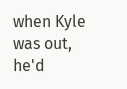when Kyle was out, he'd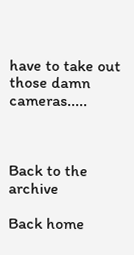have to take out those damn cameras.....



Back to the archive

Back home